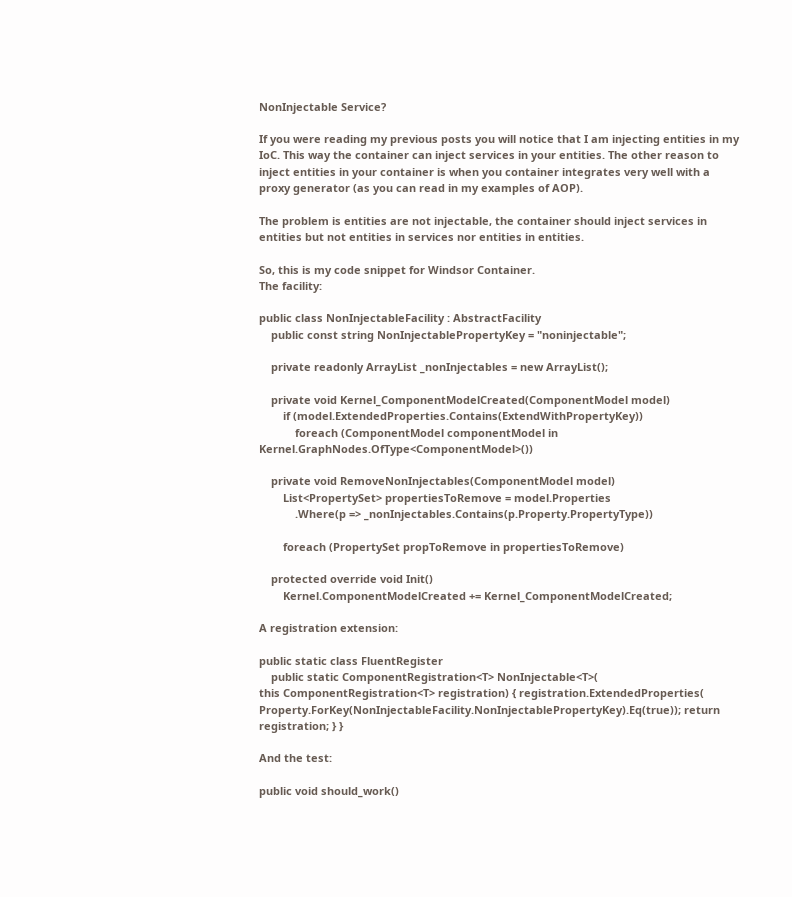NonInjectable Service?

If you were reading my previous posts you will notice that I am injecting entities in my IoC. This way the container can inject services in your entities. The other reason to inject entities in your container is when you container integrates very well with a proxy generator (as you can read in my examples of AOP).

The problem is entities are not injectable, the container should inject services in entities but not entities in services nor entities in entities.

So, this is my code snippet for Windsor Container.
The facility:

public class NonInjectableFacility : AbstractFacility
    public const string NonInjectablePropertyKey = "noninjectable";

    private readonly ArrayList _nonInjectables = new ArrayList();

    private void Kernel_ComponentModelCreated(ComponentModel model)
        if (model.ExtendedProperties.Contains(ExtendWithPropertyKey))
            foreach (ComponentModel componentModel in Kernel.GraphNodes.OfType<ComponentModel>())

    private void RemoveNonInjectables(ComponentModel model)
        List<PropertySet> propertiesToRemove = model.Properties
            .Where(p => _nonInjectables.Contains(p.Property.PropertyType))

        foreach (PropertySet propToRemove in propertiesToRemove)

    protected override void Init()
        Kernel.ComponentModelCreated += Kernel_ComponentModelCreated;

A registration extension:

public static class FluentRegister
    public static ComponentRegistration<T> NonInjectable<T>(
this ComponentRegistration<T> registration) { registration.ExtendedProperties(
Property.ForKey(NonInjectableFacility.NonInjectablePropertyKey).Eq(true)); return registration; } }

And the test:

public void should_work()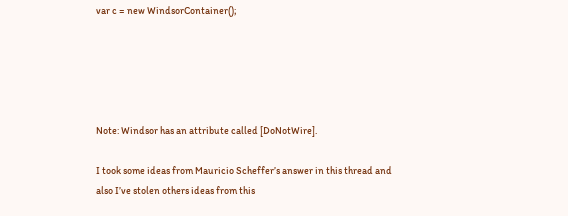var c = new WindsorContainer();





Note: Windsor has an attribute called [DoNotWire].

I took some ideas from Mauricio Scheffer’s answer in this thread and also I’ve stolen others ideas from this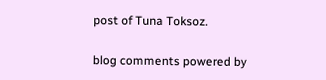post of Tuna Toksoz.

blog comments powered by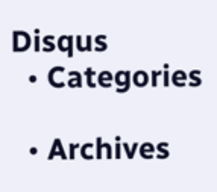Disqus
  • Categories

  • Archives